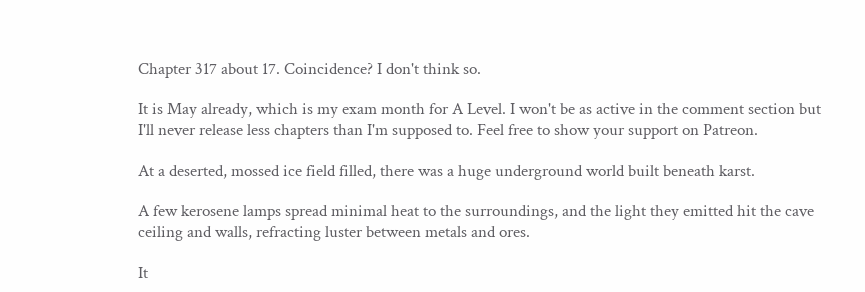Chapter 317 about 17. Coincidence? I don't think so.

It is May already, which is my exam month for A Level. I won't be as active in the comment section but I'll never release less chapters than I'm supposed to. Feel free to show your support on Patreon.

At a deserted, mossed ice field filled, there was a huge underground world built beneath karst.

A few kerosene lamps spread minimal heat to the surroundings, and the light they emitted hit the cave ceiling and walls, refracting luster between metals and ores.

It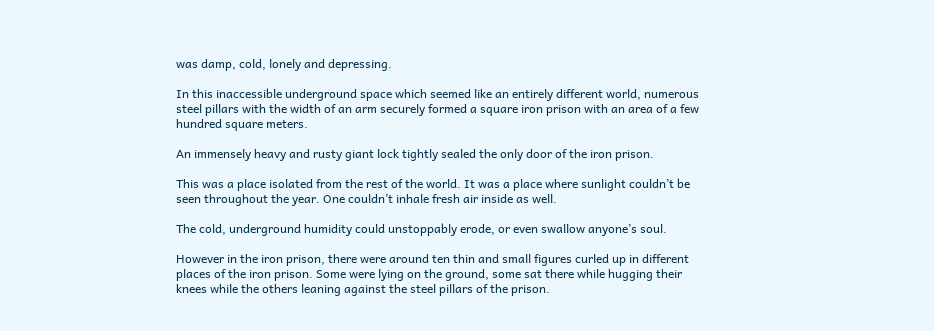was damp, cold, lonely and depressing.

In this inaccessible underground space which seemed like an entirely different world, numerous steel pillars with the width of an arm securely formed a square iron prison with an area of a few hundred square meters.

An immensely heavy and rusty giant lock tightly sealed the only door of the iron prison.

This was a place isolated from the rest of the world. It was a place where sunlight couldn’t be seen throughout the year. One couldn’t inhale fresh air inside as well.

The cold, underground humidity could unstoppably erode, or even swallow anyone’s soul.

However in the iron prison, there were around ten thin and small figures curled up in different places of the iron prison. Some were lying on the ground, some sat there while hugging their knees while the others leaning against the steel pillars of the prison.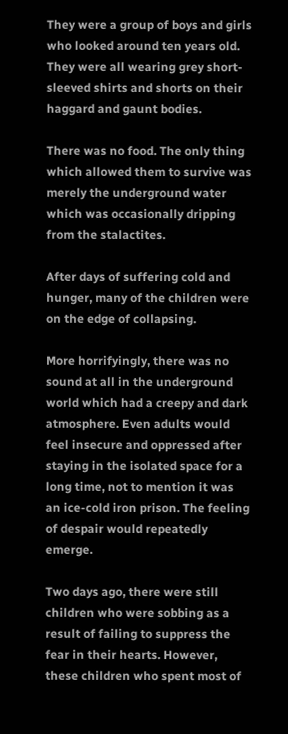They were a group of boys and girls who looked around ten years old. They were all wearing grey short-sleeved shirts and shorts on their haggard and gaunt bodies.

There was no food. The only thing which allowed them to survive was merely the underground water which was occasionally dripping from the stalactites.

After days of suffering cold and hunger, many of the children were on the edge of collapsing.

More horrifyingly, there was no sound at all in the underground world which had a creepy and dark atmosphere. Even adults would feel insecure and oppressed after staying in the isolated space for a long time, not to mention it was an ice-cold iron prison. The feeling of despair would repeatedly emerge.

Two days ago, there were still children who were sobbing as a result of failing to suppress the fear in their hearts. However, these children who spent most of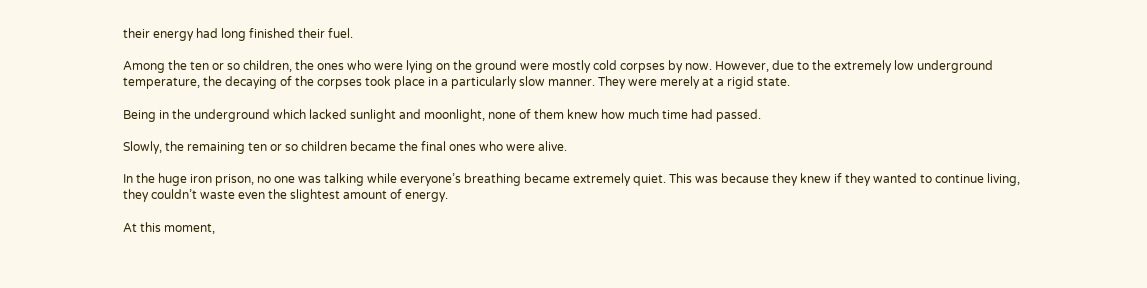their energy had long finished their fuel.

Among the ten or so children, the ones who were lying on the ground were mostly cold corpses by now. However, due to the extremely low underground temperature, the decaying of the corpses took place in a particularly slow manner. They were merely at a rigid state.

Being in the underground which lacked sunlight and moonlight, none of them knew how much time had passed.

Slowly, the remaining ten or so children became the final ones who were alive.

In the huge iron prison, no one was talking while everyone’s breathing became extremely quiet. This was because they knew if they wanted to continue living, they couldn’t waste even the slightest amount of energy.

At this moment,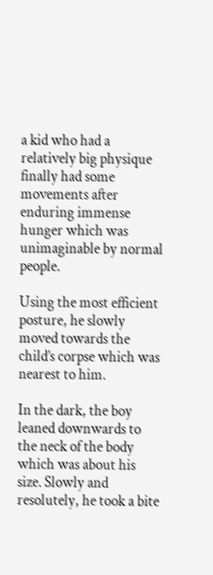a kid who had a relatively big physique finally had some movements after enduring immense hunger which was unimaginable by normal people.

Using the most efficient posture, he slowly moved towards the child’s corpse which was nearest to him.

In the dark, the boy leaned downwards to the neck of the body which was about his size. Slowly and resolutely, he took a bite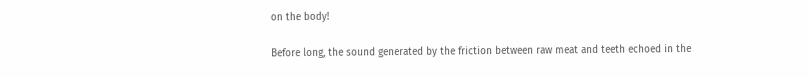on the body!

Before long, the sound generated by the friction between raw meat and teeth echoed in the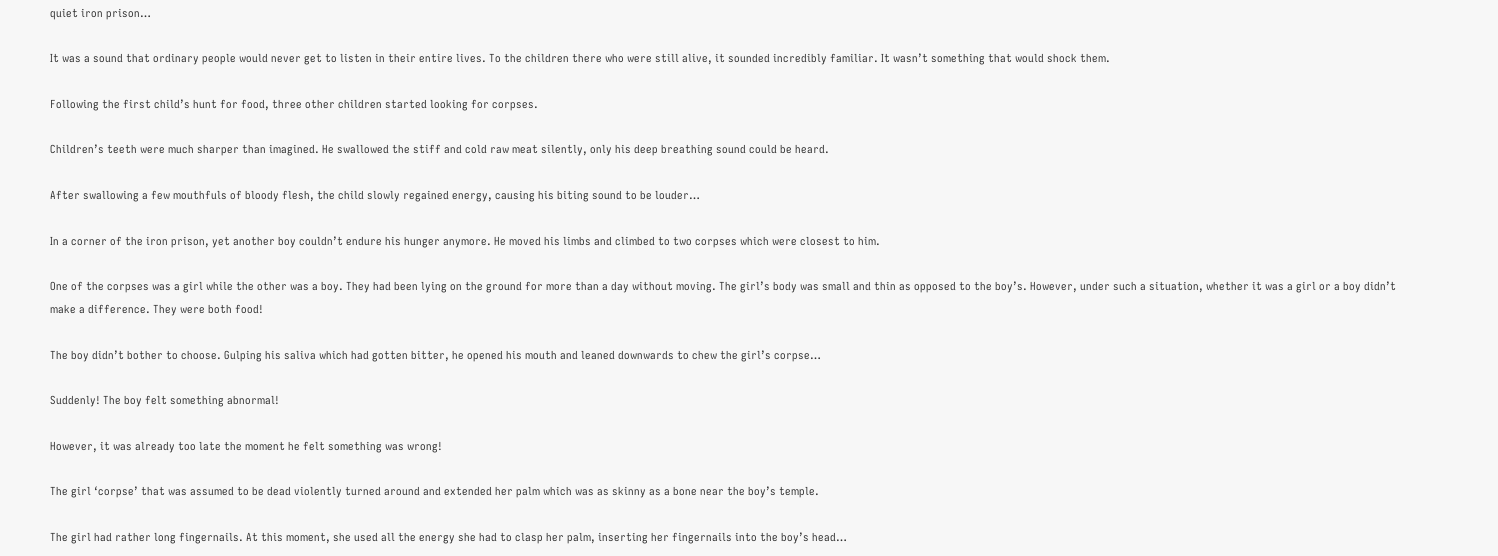quiet iron prison…

It was a sound that ordinary people would never get to listen in their entire lives. To the children there who were still alive, it sounded incredibly familiar. It wasn’t something that would shock them.

Following the first child’s hunt for food, three other children started looking for corpses.

Children’s teeth were much sharper than imagined. He swallowed the stiff and cold raw meat silently, only his deep breathing sound could be heard.

After swallowing a few mouthfuls of bloody flesh, the child slowly regained energy, causing his biting sound to be louder…

In a corner of the iron prison, yet another boy couldn’t endure his hunger anymore. He moved his limbs and climbed to two corpses which were closest to him.

One of the corpses was a girl while the other was a boy. They had been lying on the ground for more than a day without moving. The girl’s body was small and thin as opposed to the boy’s. However, under such a situation, whether it was a girl or a boy didn’t make a difference. They were both food!

The boy didn’t bother to choose. Gulping his saliva which had gotten bitter, he opened his mouth and leaned downwards to chew the girl’s corpse…

Suddenly! The boy felt something abnormal!

However, it was already too late the moment he felt something was wrong!

The girl ‘corpse’ that was assumed to be dead violently turned around and extended her palm which was as skinny as a bone near the boy’s temple.

The girl had rather long fingernails. At this moment, she used all the energy she had to clasp her palm, inserting her fingernails into the boy’s head…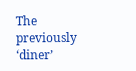The previously ‘diner’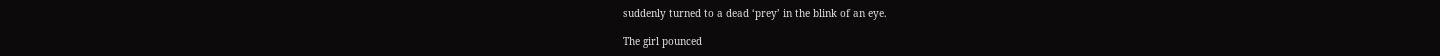suddenly turned to a dead ‘prey’ in the blink of an eye.

The girl pounced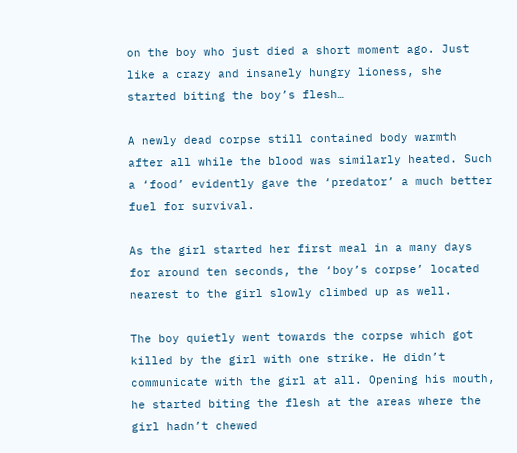on the boy who just died a short moment ago. Just like a crazy and insanely hungry lioness, she started biting the boy’s flesh…

A newly dead corpse still contained body warmth after all while the blood was similarly heated. Such a ‘food’ evidently gave the ‘predator’ a much better fuel for survival.

As the girl started her first meal in a many days for around ten seconds, the ‘boy’s corpse’ located nearest to the girl slowly climbed up as well.

The boy quietly went towards the corpse which got killed by the girl with one strike. He didn’t communicate with the girl at all. Opening his mouth, he started biting the flesh at the areas where the girl hadn’t chewed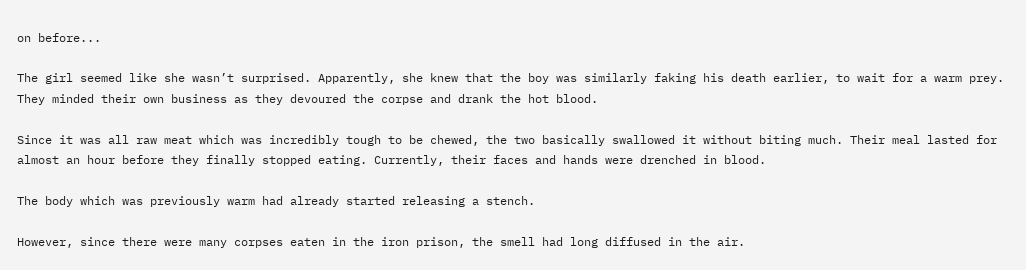on before...

The girl seemed like she wasn’t surprised. Apparently, she knew that the boy was similarly faking his death earlier, to wait for a warm prey. They minded their own business as they devoured the corpse and drank the hot blood.

Since it was all raw meat which was incredibly tough to be chewed, the two basically swallowed it without biting much. Their meal lasted for almost an hour before they finally stopped eating. Currently, their faces and hands were drenched in blood.

The body which was previously warm had already started releasing a stench.

However, since there were many corpses eaten in the iron prison, the smell had long diffused in the air.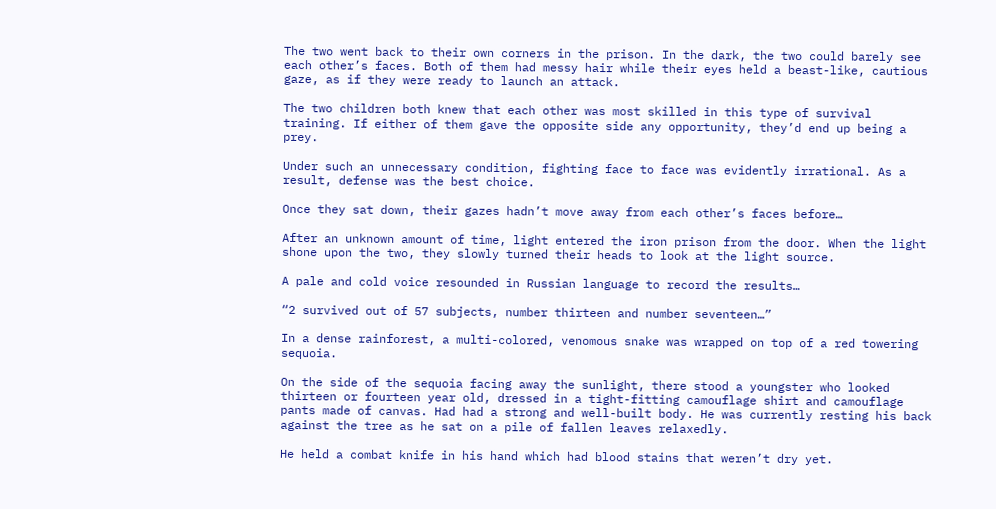The two went back to their own corners in the prison. In the dark, the two could barely see each other’s faces. Both of them had messy hair while their eyes held a beast-like, cautious gaze, as if they were ready to launch an attack.

The two children both knew that each other was most skilled in this type of survival training. If either of them gave the opposite side any opportunity, they’d end up being a prey.

Under such an unnecessary condition, fighting face to face was evidently irrational. As a result, defense was the best choice.

Once they sat down, their gazes hadn’t move away from each other’s faces before…

After an unknown amount of time, light entered the iron prison from the door. When the light shone upon the two, they slowly turned their heads to look at the light source.

A pale and cold voice resounded in Russian language to record the results…

“2 survived out of 57 subjects, number thirteen and number seventeen…”

In a dense rainforest, a multi-colored, venomous snake was wrapped on top of a red towering sequoia.

On the side of the sequoia facing away the sunlight, there stood a youngster who looked thirteen or fourteen year old, dressed in a tight-fitting camouflage shirt and camouflage pants made of canvas. Had had a strong and well-built body. He was currently resting his back against the tree as he sat on a pile of fallen leaves relaxedly.

He held a combat knife in his hand which had blood stains that weren’t dry yet.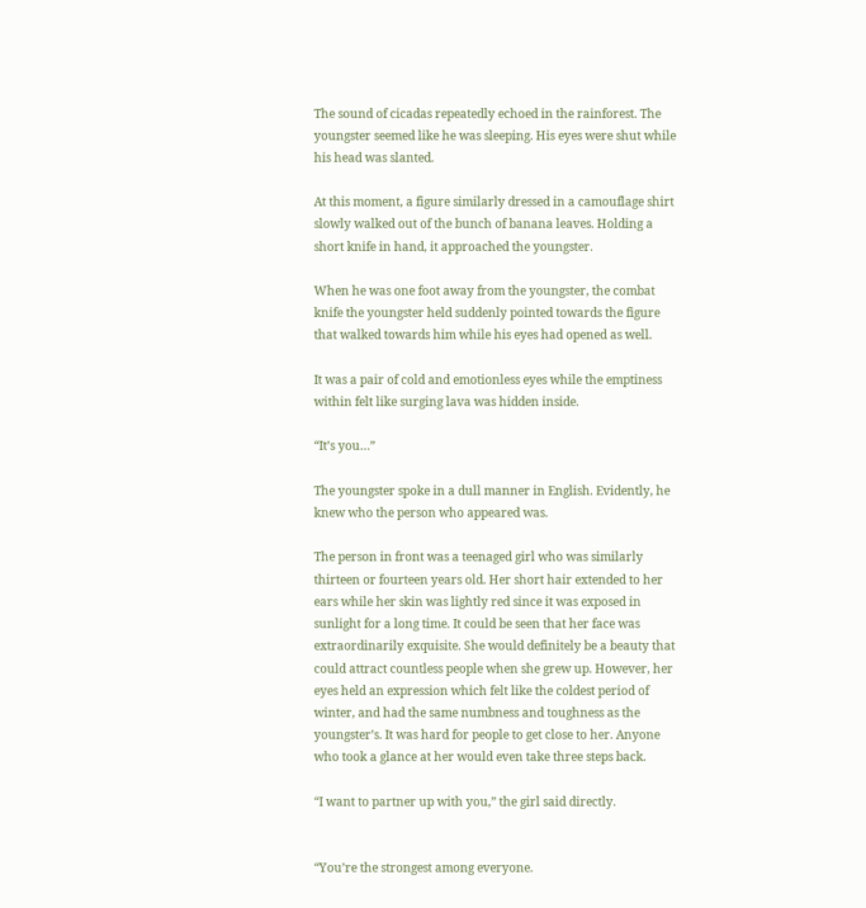The sound of cicadas repeatedly echoed in the rainforest. The youngster seemed like he was sleeping. His eyes were shut while his head was slanted.

At this moment, a figure similarly dressed in a camouflage shirt slowly walked out of the bunch of banana leaves. Holding a short knife in hand, it approached the youngster.

When he was one foot away from the youngster, the combat knife the youngster held suddenly pointed towards the figure that walked towards him while his eyes had opened as well.

It was a pair of cold and emotionless eyes while the emptiness within felt like surging lava was hidden inside.

“It’s you…”

The youngster spoke in a dull manner in English. Evidently, he knew who the person who appeared was.

The person in front was a teenaged girl who was similarly thirteen or fourteen years old. Her short hair extended to her ears while her skin was lightly red since it was exposed in sunlight for a long time. It could be seen that her face was extraordinarily exquisite. She would definitely be a beauty that could attract countless people when she grew up. However, her eyes held an expression which felt like the coldest period of winter, and had the same numbness and toughness as the youngster’s. It was hard for people to get close to her. Anyone who took a glance at her would even take three steps back.

“I want to partner up with you,” the girl said directly.


“You’re the strongest among everyone.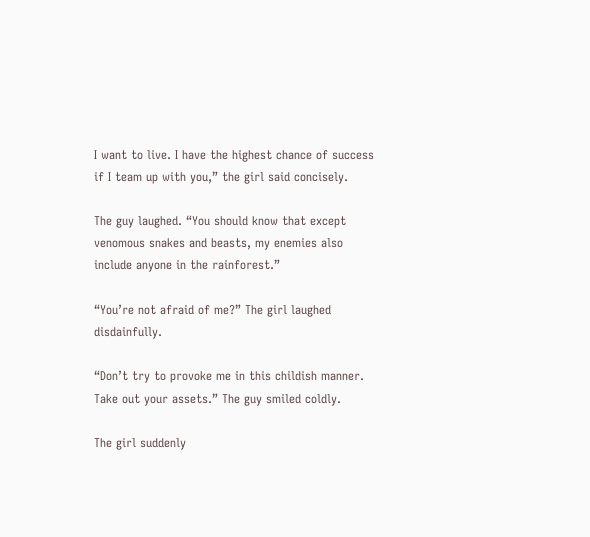I want to live. I have the highest chance of success if I team up with you,” the girl said concisely.

The guy laughed. “You should know that except venomous snakes and beasts, my enemies also include anyone in the rainforest.”

“You’re not afraid of me?” The girl laughed disdainfully.

“Don’t try to provoke me in this childish manner. Take out your assets.” The guy smiled coldly.

The girl suddenly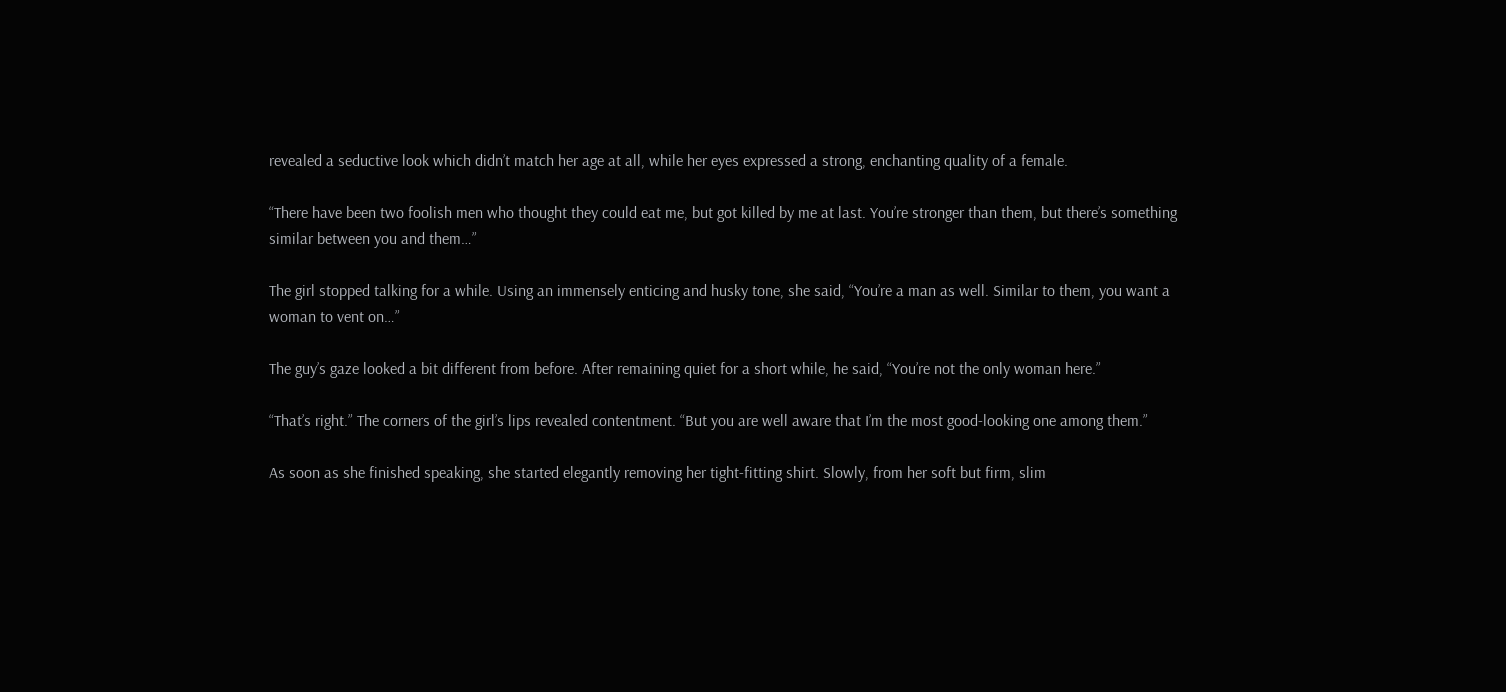revealed a seductive look which didn’t match her age at all, while her eyes expressed a strong, enchanting quality of a female.

“There have been two foolish men who thought they could eat me, but got killed by me at last. You’re stronger than them, but there’s something similar between you and them…”

The girl stopped talking for a while. Using an immensely enticing and husky tone, she said, “You’re a man as well. Similar to them, you want a woman to vent on…”

The guy’s gaze looked a bit different from before. After remaining quiet for a short while, he said, “You’re not the only woman here.”

“That’s right.” The corners of the girl’s lips revealed contentment. “But you are well aware that I’m the most good-looking one among them.”

As soon as she finished speaking, she started elegantly removing her tight-fitting shirt. Slowly, from her soft but firm, slim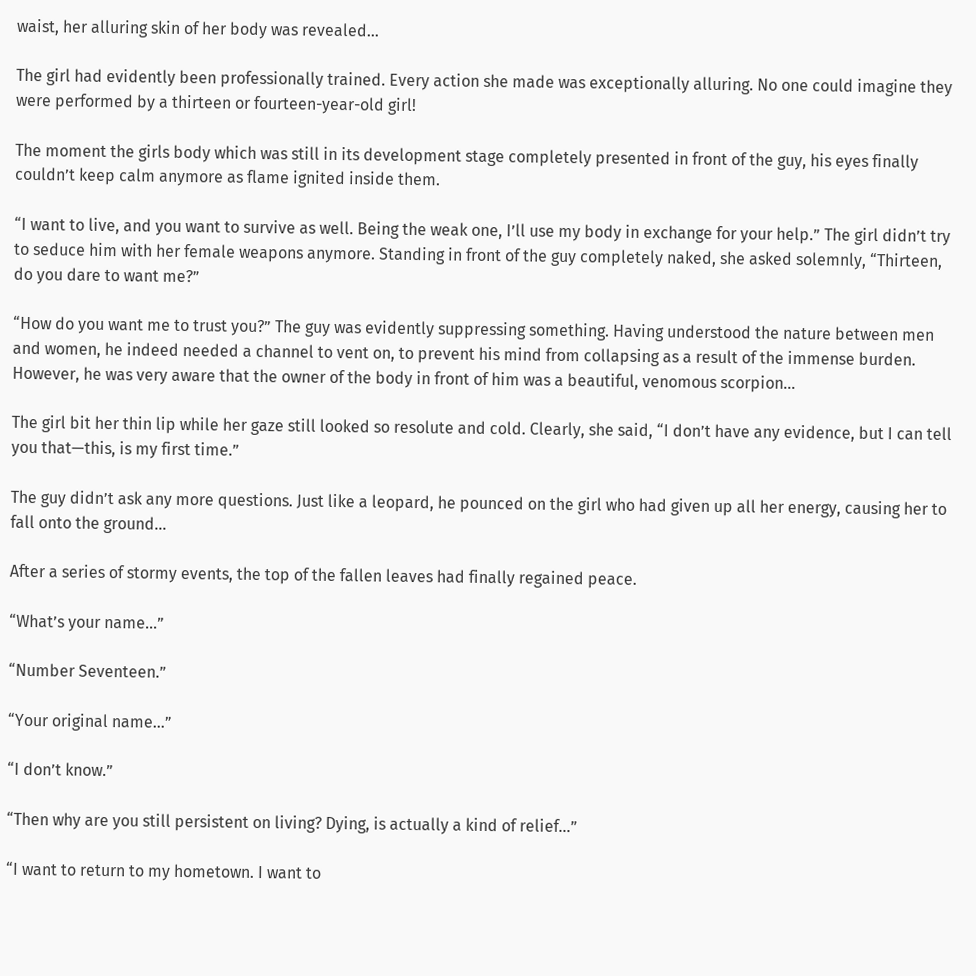waist, her alluring skin of her body was revealed…

The girl had evidently been professionally trained. Every action she made was exceptionally alluring. No one could imagine they were performed by a thirteen or fourteen-year-old girl!

The moment the girls body which was still in its development stage completely presented in front of the guy, his eyes finally couldn’t keep calm anymore as flame ignited inside them.

“I want to live, and you want to survive as well. Being the weak one, I’ll use my body in exchange for your help.” The girl didn’t try to seduce him with her female weapons anymore. Standing in front of the guy completely naked, she asked solemnly, “Thirteen, do you dare to want me?”

“How do you want me to trust you?” The guy was evidently suppressing something. Having understood the nature between men and women, he indeed needed a channel to vent on, to prevent his mind from collapsing as a result of the immense burden. However, he was very aware that the owner of the body in front of him was a beautiful, venomous scorpion…

The girl bit her thin lip while her gaze still looked so resolute and cold. Clearly, she said, “I don’t have any evidence, but I can tell you that—this, is my first time.”

The guy didn’t ask any more questions. Just like a leopard, he pounced on the girl who had given up all her energy, causing her to fall onto the ground…

After a series of stormy events, the top of the fallen leaves had finally regained peace.

“What’s your name…”

“Number Seventeen.”

“Your original name…”

“I don’t know.”

“Then why are you still persistent on living? Dying, is actually a kind of relief…”

“I want to return to my hometown. I want to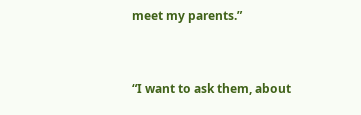meet my parents.”


“I want to ask them, about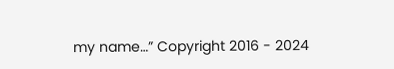my name…” Copyright 2016 - 2024